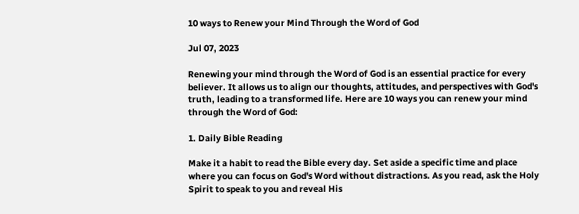10 ways to Renew your Mind Through the Word of God

Jul 07, 2023

Renewing your mind through the Word of God is an essential practice for every believer. It allows us to align our thoughts, attitudes, and perspectives with God's truth, leading to a transformed life. Here are 10 ways you can renew your mind through the Word of God:

1. Daily Bible Reading

Make it a habit to read the Bible every day. Set aside a specific time and place where you can focus on God's Word without distractions. As you read, ask the Holy Spirit to speak to you and reveal His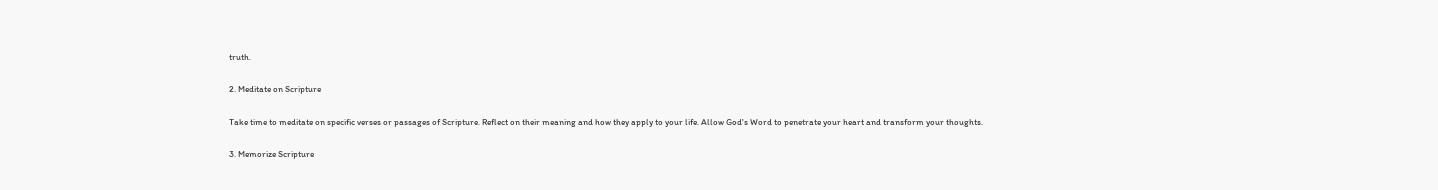truth.

2. Meditate on Scripture

Take time to meditate on specific verses or passages of Scripture. Reflect on their meaning and how they apply to your life. Allow God's Word to penetrate your heart and transform your thoughts.

3. Memorize Scripture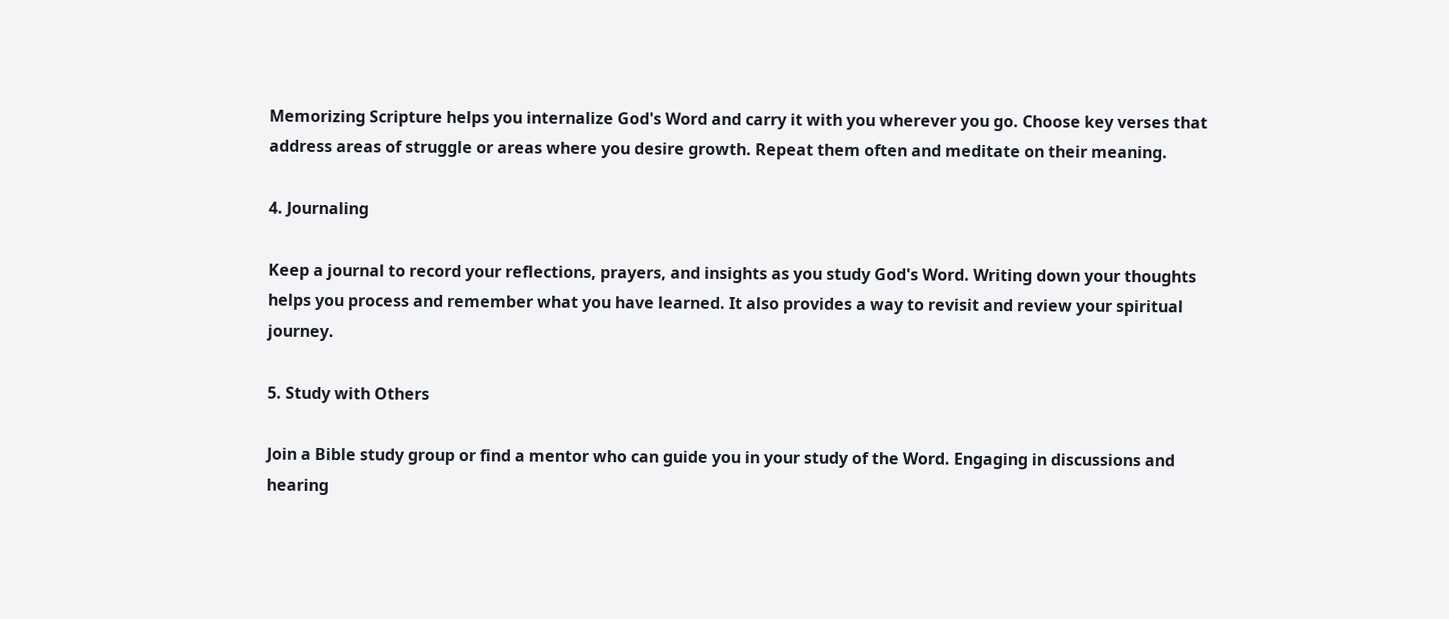Memorizing Scripture helps you internalize God's Word and carry it with you wherever you go. Choose key verses that address areas of struggle or areas where you desire growth. Repeat them often and meditate on their meaning.

4. Journaling

Keep a journal to record your reflections, prayers, and insights as you study God's Word. Writing down your thoughts helps you process and remember what you have learned. It also provides a way to revisit and review your spiritual journey.

5. Study with Others

Join a Bible study group or find a mentor who can guide you in your study of the Word. Engaging in discussions and hearing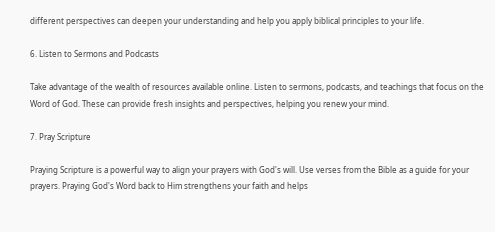different perspectives can deepen your understanding and help you apply biblical principles to your life.

6. Listen to Sermons and Podcasts

Take advantage of the wealth of resources available online. Listen to sermons, podcasts, and teachings that focus on the Word of God. These can provide fresh insights and perspectives, helping you renew your mind.

7. Pray Scripture

Praying Scripture is a powerful way to align your prayers with God's will. Use verses from the Bible as a guide for your prayers. Praying God's Word back to Him strengthens your faith and helps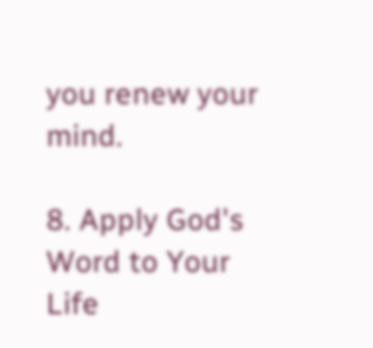you renew your mind.

8. Apply God's Word to Your Life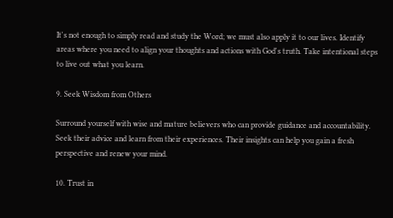It's not enough to simply read and study the Word; we must also apply it to our lives. Identify areas where you need to align your thoughts and actions with God's truth. Take intentional steps to live out what you learn.

9. Seek Wisdom from Others

Surround yourself with wise and mature believers who can provide guidance and accountability. Seek their advice and learn from their experiences. Their insights can help you gain a fresh perspective and renew your mind.

10. Trust in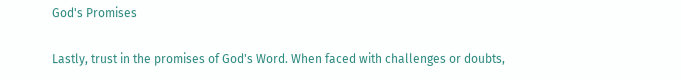God's Promises

Lastly, trust in the promises of God's Word. When faced with challenges or doubts,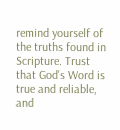remind yourself of the truths found in Scripture. Trust that God's Word is true and reliable, and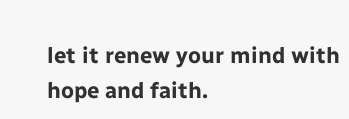let it renew your mind with hope and faith.